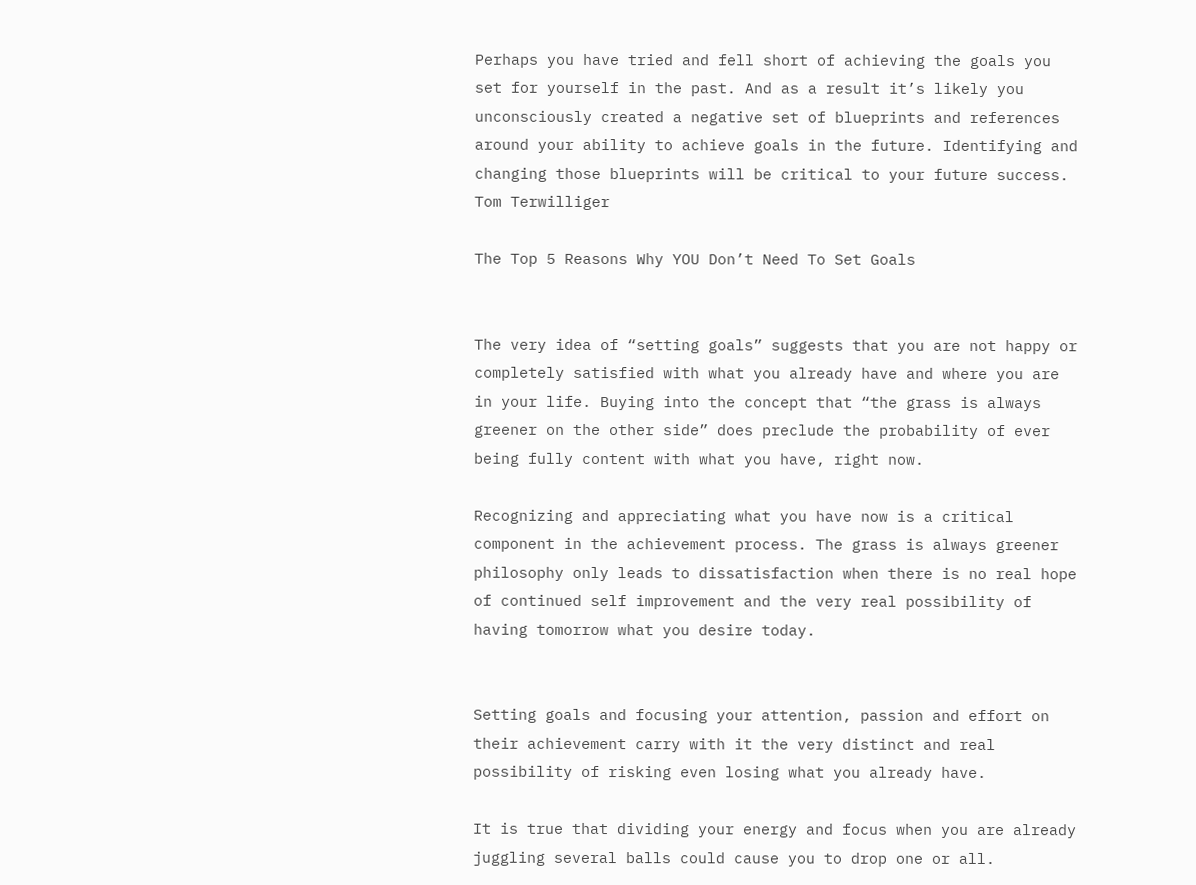Perhaps you have tried and fell short of achieving the goals you set for yourself in the past. And as a result it’s likely you unconsciously created a negative set of blueprints and references around your ability to achieve goals in the future. Identifying and changing those blueprints will be critical to your future success. Tom Terwilliger

The Top 5 Reasons Why YOU Don’t Need To Set Goals


The very idea of “setting goals” suggests that you are not happy or completely satisfied with what you already have and where you are in your life. Buying into the concept that “the grass is always greener on the other side” does preclude the probability of ever being fully content with what you have‚ right now.

Recognizing and appreciating what you have now is a critical component in the achievement process. The grass is always greener philosophy only leads to dissatisfaction when there is no real hope of continued self improvement and the very real possibility of having tomorrow what you desire today.


Setting goals and focusing your attention, passion and effort on their achievement carry with it the very distinct and real possibility of risking even losing what you already have.

It is true that dividing your energy and focus when you are already juggling several balls could cause you to drop one or all.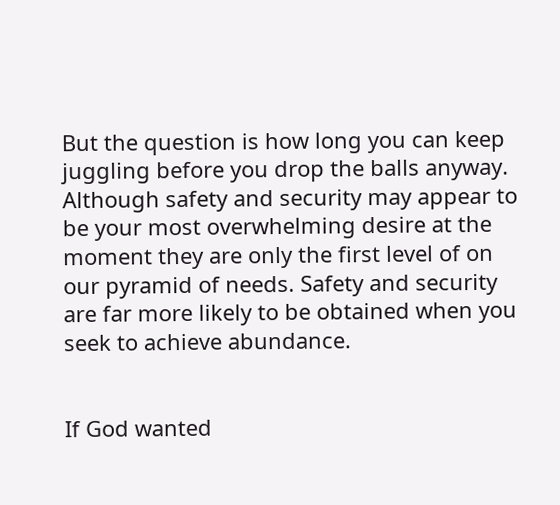But the question is how long you can keep juggling before you drop the balls anyway. Although safety and security may appear to be your most overwhelming desire at the moment they are only the first level of on our pyramid of needs. Safety and security are far more likely to be obtained when you seek to achieve abundance.


If God wanted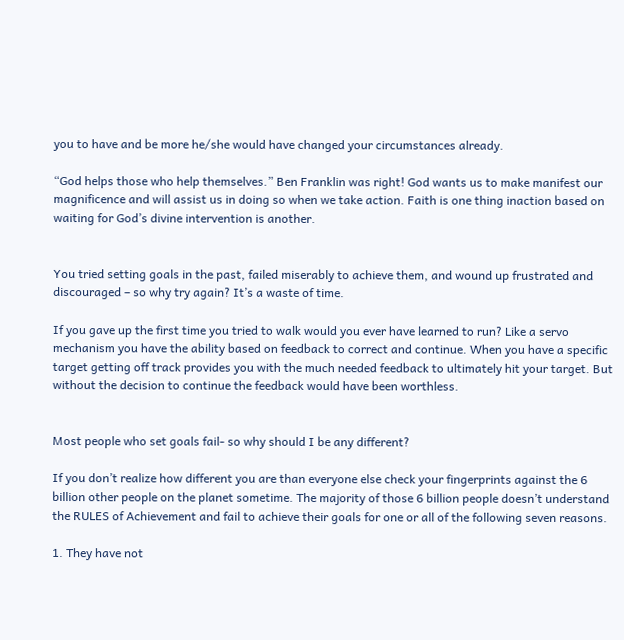you to have and be more he/she would have changed your circumstances already.

“God helps those who help themselves.” Ben Franklin was right! God wants us to make manifest our magnificence and will assist us in doing so when we take action. Faith is one thing inaction based on waiting for God’s divine intervention is another.


You tried setting goals in the past, failed miserably to achieve them, and wound up frustrated and discouraged – so why try again? It’s a waste of time.

If you gave up the first time you tried to walk would you ever have learned to run? Like a servo mechanism you have the ability based on feedback to correct and continue. When you have a specific target getting off track provides you with the much needed feedback to ultimately hit your target. But without the decision to continue the feedback would have been worthless.


Most people who set goals fail- so why should I be any different?

If you don’t realize how different you are than everyone else check your fingerprints against the 6 billion other people on the planet sometime. The majority of those 6 billion people doesn’t understand the RULES of Achievement and fail to achieve their goals for one or all of the following seven reasons.

1. They have not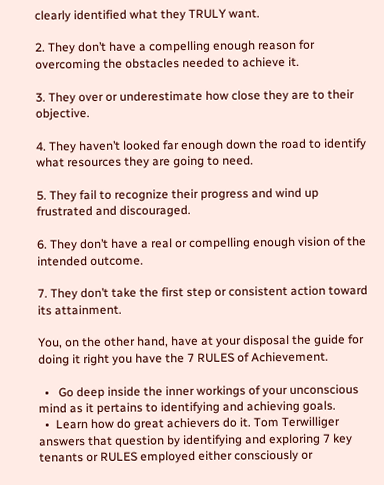clearly identified what they TRULY want.

2. They don’t have a compelling enough reason for overcoming the obstacles needed to achieve it.

3. They over or underestimate how close they are to their objective.

4. They haven’t looked far enough down the road to identify what resources they are going to need.

5. They fail to recognize their progress and wind up frustrated and discouraged.

6. They don’t have a real or compelling enough vision of the intended outcome.

7. They don’t take the first step or consistent action toward its attainment.

You, on the other hand, have at your disposal the guide for doing it right you have the 7 RULES of Achievement.

  •   Go deep inside the inner workings of your unconscious mind as it pertains to identifying and achieving goals.
  •  Learn how do great achievers do it. Tom Terwilliger answers that question by identifying and exploring 7 key tenants or RULES employed either consciously or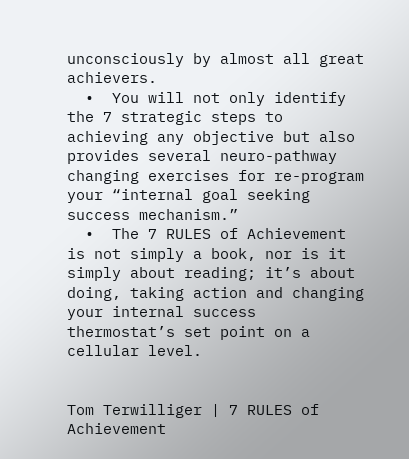unconsciously by almost all great achievers.
  •  You will not only identify the 7 strategic steps to achieving any objective but also provides several neuro-pathway changing exercises for re-program your “internal goal seeking success mechanism.”
  •  The 7 RULES of Achievement is not simply a book, nor is it simply about reading; it’s about doing, taking action and changing your internal success thermostat’s set point on a cellular level.


Tom Terwilliger | 7 RULES of Achievement